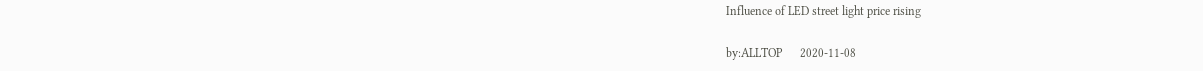Influence of LED street light price rising

by:ALLTOP      2020-11-08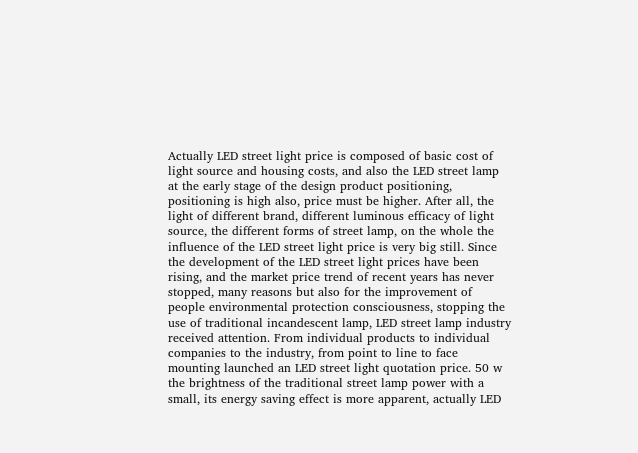Actually LED street light price is composed of basic cost of light source and housing costs, and also the LED street lamp at the early stage of the design product positioning, positioning is high also, price must be higher. After all, the light of different brand, different luminous efficacy of light source, the different forms of street lamp, on the whole the influence of the LED street light price is very big still. Since the development of the LED street light prices have been rising, and the market price trend of recent years has never stopped, many reasons but also for the improvement of people environmental protection consciousness, stopping the use of traditional incandescent lamp, LED street lamp industry received attention. From individual products to individual companies to the industry, from point to line to face mounting launched an LED street light quotation price. 50 w the brightness of the traditional street lamp power with a small, its energy saving effect is more apparent, actually LED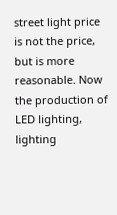street light price is not the price, but is more reasonable. Now the production of LED lighting, lighting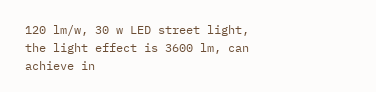120 lm/w, 30 w LED street light, the light effect is 3600 lm, can achieve in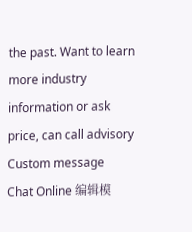the past. Want to learn more industry information or ask price, can call advisory
Custom message
Chat Online 编辑模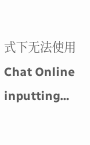式下无法使用
Chat Online inputting...